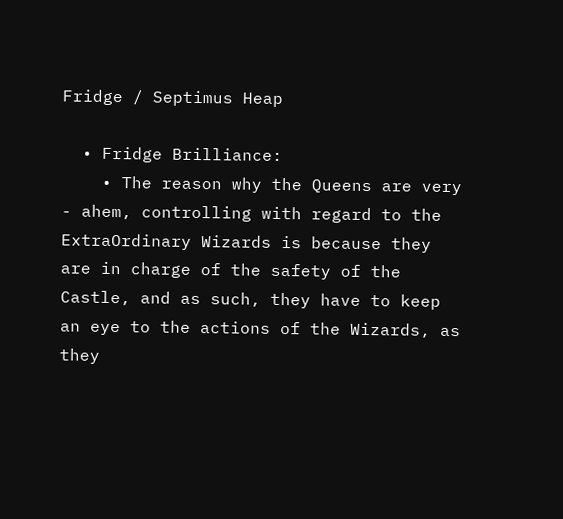Fridge / Septimus Heap

  • Fridge Brilliance:
    • The reason why the Queens are very - ahem, controlling with regard to the ExtraOrdinary Wizards is because they are in charge of the safety of the Castle, and as such, they have to keep an eye to the actions of the Wizards, as they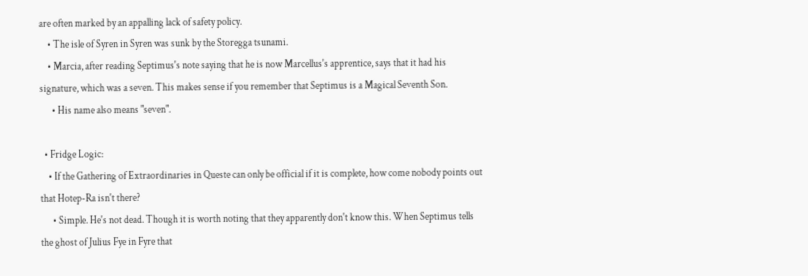are often marked by an appalling lack of safety policy.
    • The isle of Syren in Syren was sunk by the Storegga tsunami.
    • Marcia, after reading Septimus's note saying that he is now Marcellus's apprentice, says that it had his signature, which was a seven. This makes sense if you remember that Septimus is a Magical Seventh Son.
      • His name also means "seven".

  • Fridge Logic:
    • If the Gathering of Extraordinaries in Queste can only be official if it is complete, how come nobody points out that Hotep-Ra isn't there?
      • Simple. He's not dead. Though it is worth noting that they apparently don't know this. When Septimus tells the ghost of Julius Fye in Fyre that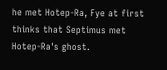he met Hotep-Ra, Fye at first thinks that Septimus met Hotep-Ra's ghost.